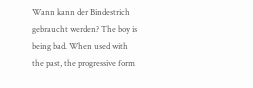Wann kann der Bindestrich gebraucht werden? The boy is being bad. When used with the past, the progressive form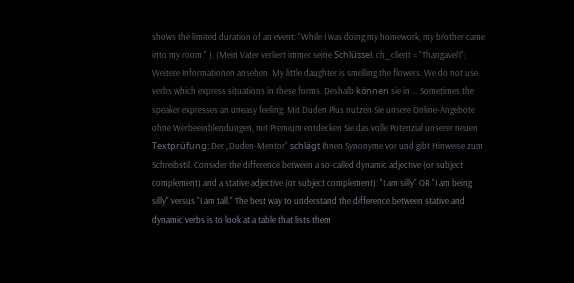shows the limited duration of an event: "While I was doing my homework, my brother came into my room." ), (Mein Vater verliert immer seine Schlüssel. ch_client = "Thangavel1"; Weitere Informationen ansehen. My little daughter is smelling the flowers. We do not use verbs which express situations in these forms. Deshalb können sie in … Sometimes the speaker expresses an uneasy feeling. Mit Duden Plus nutzen Sie unsere Online-Angebote ohne Werbeeinblendungen, mit Premium entdecken Sie das volle Potenzial unserer neuen Textprüfung: Der „Duden-Mentor“ schlägt Ihnen Synonyme vor und gibt Hinweise zum Schreibstil. Consider the difference between a so-called dynamic adjective (or subject complement) and a stative adjective (or subject complement): "I am silly" OR "I am being silly" versus "I am tall." The best way to understand the difference between stative and dynamic verbs is to look at a table that lists them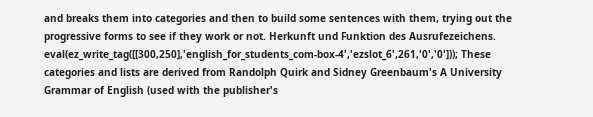and breaks them into categories and then to build some sentences with them, trying out the progressive forms to see if they work or not. Herkunft und Funktion des Ausrufezeichens. eval(ez_write_tag([[300,250],'english_for_students_com-box-4','ezslot_6',261,'0','0'])); These categories and lists are derived from Randolph Quirk and Sidney Greenbaum's A University Grammar of English (used with the publisher's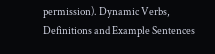permission). Dynamic Verbs, Definitions and Example Sentences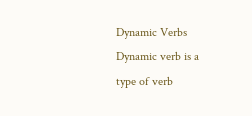Dynamic Verbs Dynamic verb is a type of verb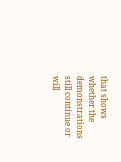that shows whether the demonstrations still continue or will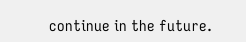continue in the future.